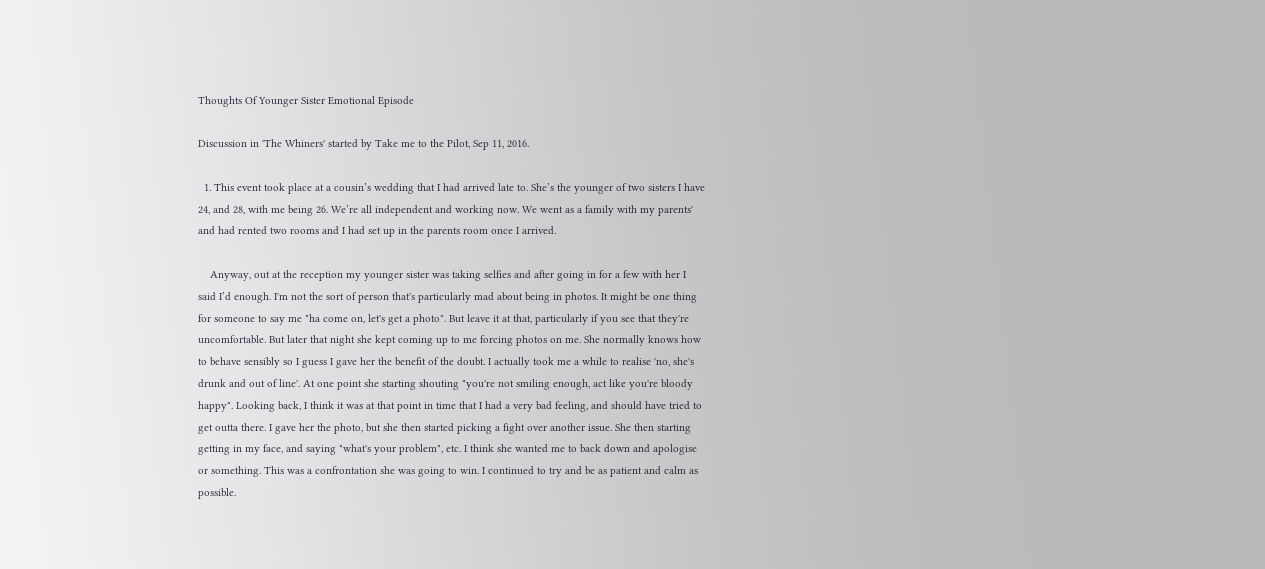Thoughts Of Younger Sister Emotional Episode

Discussion in 'The Whiners' started by Take me to the Pilot, Sep 11, 2016.

  1. This event took place at a cousin’s wedding that I had arrived late to. She’s the younger of two sisters I have 24, and 28, with me being 26. We’re all independent and working now. We went as a family with my parents' and had rented two rooms and I had set up in the parents room once I arrived.

    Anyway, out at the reception my younger sister was taking selfies and after going in for a few with her I said I’d enough. I'm not the sort of person that's particularly mad about being in photos. It might be one thing for someone to say me "ha come on, let's get a photo". But leave it at that, particularly if you see that they're uncomfortable. But later that night she kept coming up to me forcing photos on me. She normally knows how to behave sensibly so I guess I gave her the benefit of the doubt. I actually took me a while to realise 'no, she's drunk and out of line'. At one point she starting shouting "you're not smiling enough, act like you're bloody happy". Looking back, I think it was at that point in time that I had a very bad feeling, and should have tried to get outta there. I gave her the photo, but she then started picking a fight over another issue. She then starting getting in my face, and saying "what's your problem", etc. I think she wanted me to back down and apologise or something. This was a confrontation she was going to win. I continued to try and be as patient and calm as possible.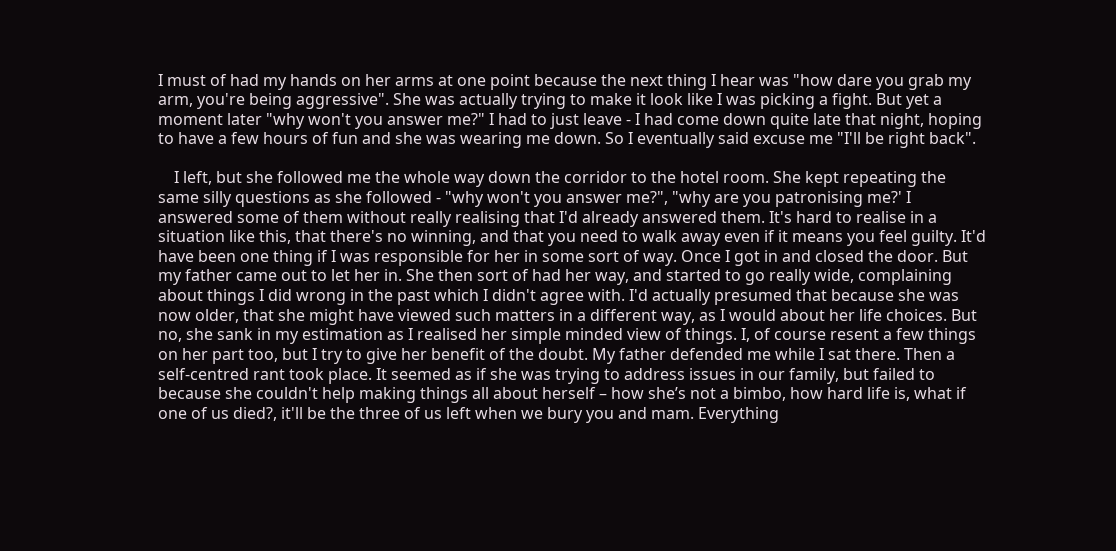I must of had my hands on her arms at one point because the next thing I hear was "how dare you grab my arm, you're being aggressive". She was actually trying to make it look like I was picking a fight. But yet a moment later "why won't you answer me?" I had to just leave - I had come down quite late that night, hoping to have a few hours of fun and she was wearing me down. So I eventually said excuse me "I'll be right back".

    I left, but she followed me the whole way down the corridor to the hotel room. She kept repeating the same silly questions as she followed - "why won't you answer me?", "why are you patronising me?' I answered some of them without really realising that I'd already answered them. It's hard to realise in a situation like this, that there's no winning, and that you need to walk away even if it means you feel guilty. It'd have been one thing if I was responsible for her in some sort of way. Once I got in and closed the door. But my father came out to let her in. She then sort of had her way, and started to go really wide, complaining about things I did wrong in the past which I didn't agree with. I'd actually presumed that because she was now older, that she might have viewed such matters in a different way, as I would about her life choices. But no, she sank in my estimation as I realised her simple minded view of things. I, of course resent a few things on her part too, but I try to give her benefit of the doubt. My father defended me while I sat there. Then a self-centred rant took place. It seemed as if she was trying to address issues in our family, but failed to because she couldn't help making things all about herself – how she’s not a bimbo, how hard life is, what if one of us died?, it'll be the three of us left when we bury you and mam. Everything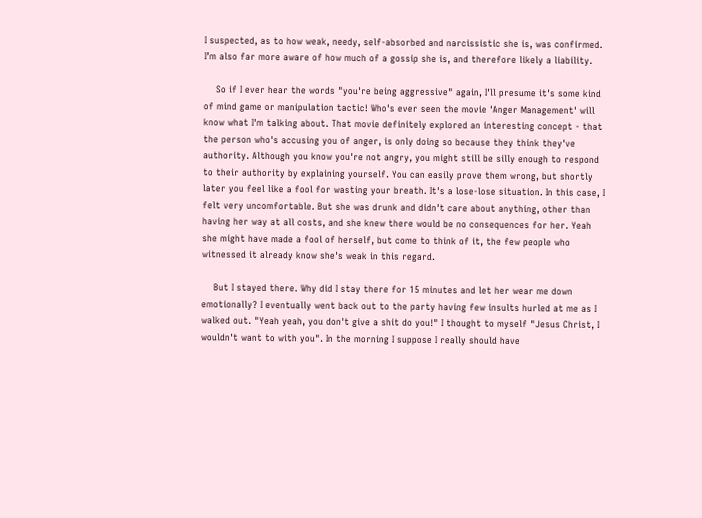I suspected, as to how weak, needy, self-absorbed and narcissistic she is, was confirmed. I’m also far more aware of how much of a gossip she is, and therefore likely a liability.

    So if I ever hear the words "you're being aggressive" again, I'll presume it's some kind of mind game or manipulation tactic! Who's ever seen the movie 'Anger Management' will know what I'm talking about. That movie definitely explored an interesting concept - that the person who's accusing you of anger, is only doing so because they think they've authority. Although you know you're not angry, you might still be silly enough to respond to their authority by explaining yourself. You can easily prove them wrong, but shortly later you feel like a fool for wasting your breath. It's a lose-lose situation. In this case, I felt very uncomfortable. But she was drunk and didn't care about anything, other than having her way at all costs, and she knew there would be no consequences for her. Yeah she might have made a fool of herself, but come to think of it, the few people who witnessed it already know she's weak in this regard.

    But I stayed there. Why did I stay there for 15 minutes and let her wear me down emotionally? I eventually went back out to the party having few insults hurled at me as I walked out. "Yeah yeah, you don't give a shit do you!" I thought to myself "Jesus Christ, I wouldn't want to with you". In the morning I suppose I really should have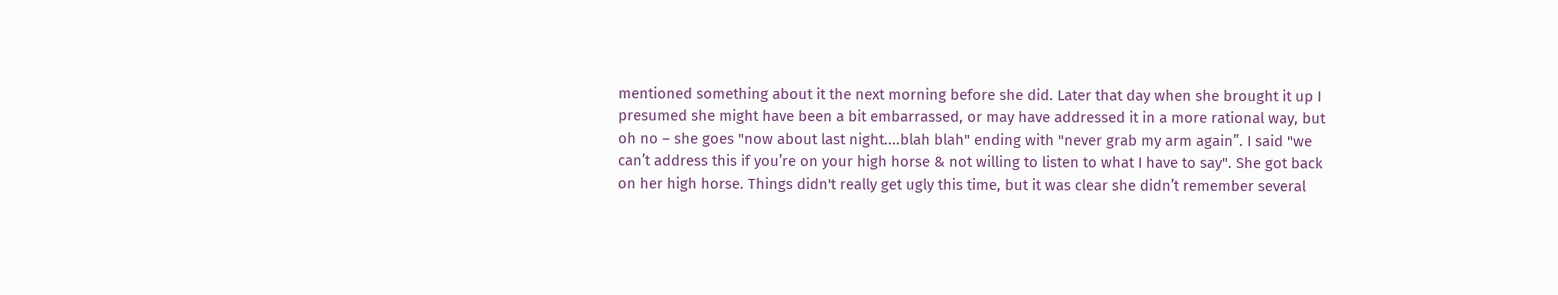mentioned something about it the next morning before she did. Later that day when she brought it up I presumed she might have been a bit embarrassed, or may have addressed it in a more rational way, but oh no – she goes "now about last night....blah blah" ending with "never grab my arm again”. I said "we can’t address this if you’re on your high horse & not willing to listen to what I have to say". She got back on her high horse. Things didn't really get ugly this time, but it was clear she didn’t remember several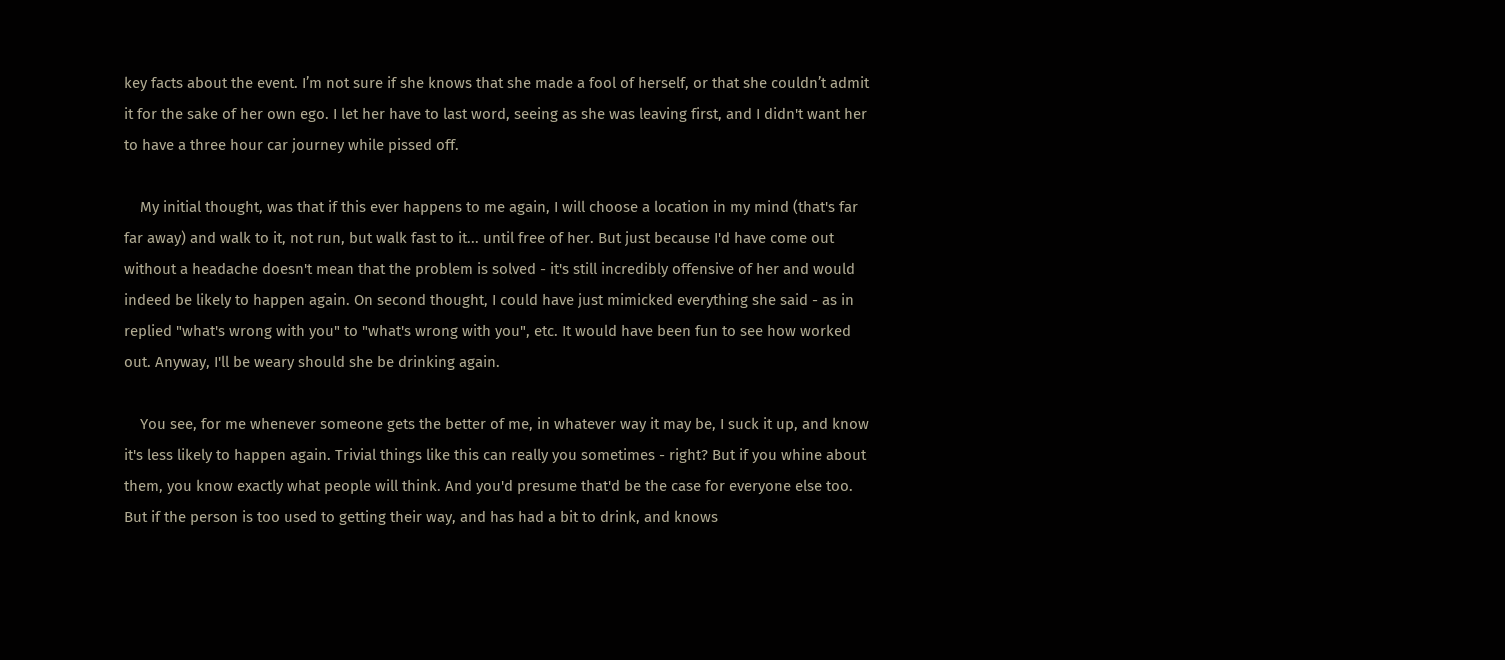key facts about the event. I’m not sure if she knows that she made a fool of herself, or that she couldn’t admit it for the sake of her own ego. I let her have to last word, seeing as she was leaving first, and I didn't want her to have a three hour car journey while pissed off.

    My initial thought, was that if this ever happens to me again, I will choose a location in my mind (that's far far away) and walk to it, not run, but walk fast to it... until free of her. But just because I'd have come out without a headache doesn't mean that the problem is solved - it's still incredibly offensive of her and would indeed be likely to happen again. On second thought, I could have just mimicked everything she said - as in replied "what's wrong with you" to "what's wrong with you", etc. It would have been fun to see how worked out. Anyway, I'll be weary should she be drinking again.

    You see, for me whenever someone gets the better of me, in whatever way it may be, I suck it up, and know it's less likely to happen again. Trivial things like this can really you sometimes - right? But if you whine about them, you know exactly what people will think. And you'd presume that'd be the case for everyone else too. But if the person is too used to getting their way, and has had a bit to drink, and knows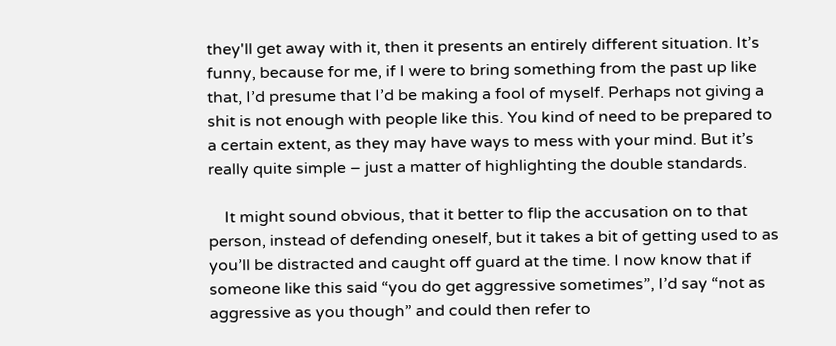they'll get away with it, then it presents an entirely different situation. It’s funny, because for me, if I were to bring something from the past up like that, I’d presume that I’d be making a fool of myself. Perhaps not giving a shit is not enough with people like this. You kind of need to be prepared to a certain extent, as they may have ways to mess with your mind. But it’s really quite simple – just a matter of highlighting the double standards.

    It might sound obvious, that it better to flip the accusation on to that person, instead of defending oneself, but it takes a bit of getting used to as you’ll be distracted and caught off guard at the time. I now know that if someone like this said “you do get aggressive sometimes”, I’d say “not as aggressive as you though” and could then refer to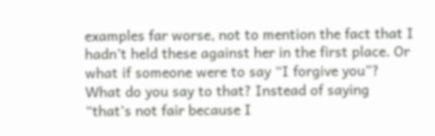examples far worse, not to mention the fact that I hadn’t held these against her in the first place. Or what if someone were to say “I forgive you”? What do you say to that? Instead of saying “that’s not fair because I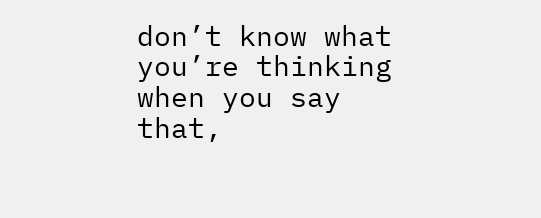don’t know what you’re thinking when you say that,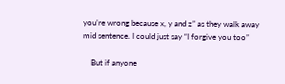you’re wrong because x, y and z” as they walk away mid sentence. I could just say “I forgive you too”

    But if anyone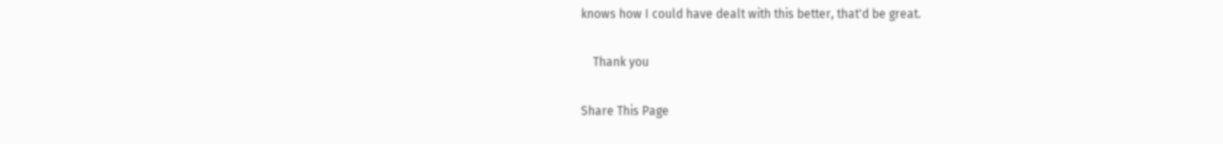knows how I could have dealt with this better, that'd be great.

    Thank you

Share This Page